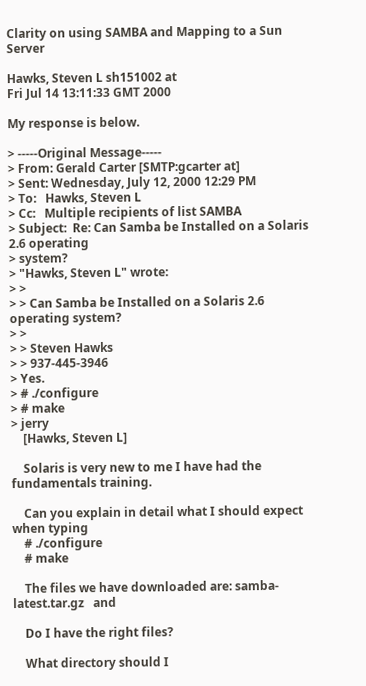Clarity on using SAMBA and Mapping to a Sun Server

Hawks, Steven L sh151002 at
Fri Jul 14 13:11:33 GMT 2000

My response is below.

> -----Original Message-----
> From: Gerald Carter [SMTP:gcarter at]
> Sent: Wednesday, July 12, 2000 12:29 PM
> To:   Hawks, Steven L
> Cc:   Multiple recipients of list SAMBA
> Subject:  Re: Can Samba be Installed on a Solaris 2.6 operating
> system?
> "Hawks, Steven L" wrote:
> >
> > Can Samba be Installed on a Solaris 2.6 operating system?
> >
> > Steven Hawks
> > 937-445-3946
> Yes.
> # ./configure
> # make
> jerry
    [Hawks, Steven L]

    Solaris is very new to me I have had the fundamentals training.

    Can you explain in detail what I should expect when typing
    # ./configure
    # make

    The files we have downloaded are: samba-latest.tar.gz   and

    Do I have the right files?

    What directory should I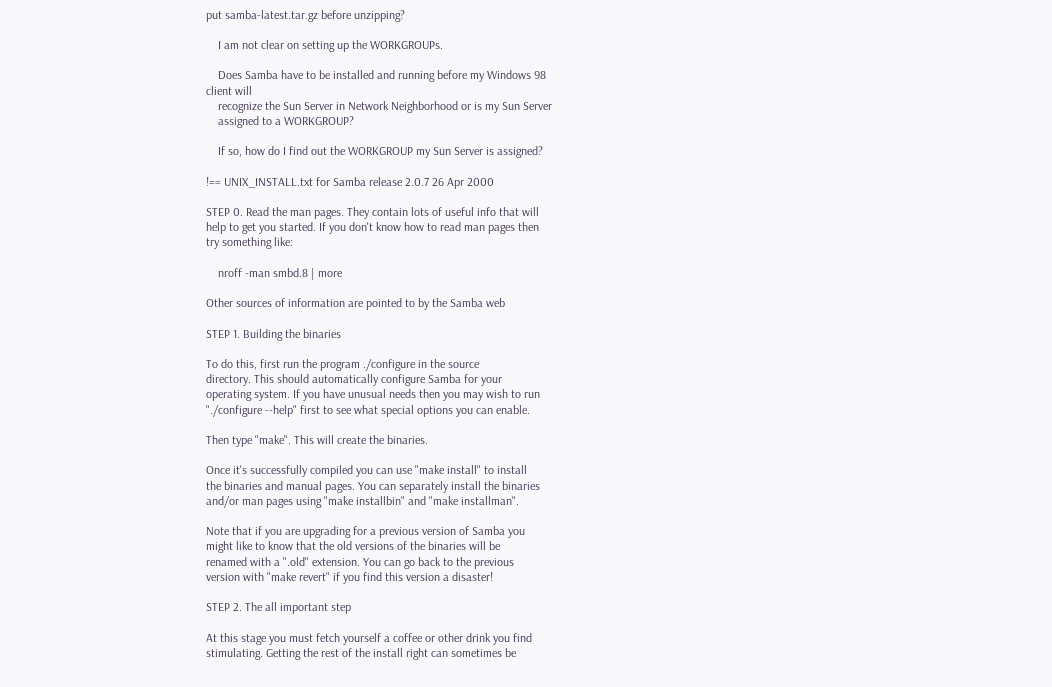put samba-latest.tar.gz before unzipping?

    I am not clear on setting up the WORKGROUPs.

    Does Samba have to be installed and running before my Windows 98
client will
    recognize the Sun Server in Network Neighborhood or is my Sun Server
    assigned to a WORKGROUP?

    If so, how do I find out the WORKGROUP my Sun Server is assigned?

!== UNIX_INSTALL.txt for Samba release 2.0.7 26 Apr 2000

STEP 0. Read the man pages. They contain lots of useful info that will
help to get you started. If you don't know how to read man pages then
try something like:

    nroff -man smbd.8 | more

Other sources of information are pointed to by the Samba web

STEP 1. Building the binaries

To do this, first run the program ./configure in the source
directory. This should automatically configure Samba for your
operating system. If you have unusual needs then you may wish to run
"./configure --help" first to see what special options you can enable.

Then type "make". This will create the binaries.

Once it's successfully compiled you can use "make install" to install
the binaries and manual pages. You can separately install the binaries
and/or man pages using "make installbin" and "make installman".

Note that if you are upgrading for a previous version of Samba you
might like to know that the old versions of the binaries will be
renamed with a ".old" extension. You can go back to the previous
version with "make revert" if you find this version a disaster!

STEP 2. The all important step

At this stage you must fetch yourself a coffee or other drink you find
stimulating. Getting the rest of the install right can sometimes be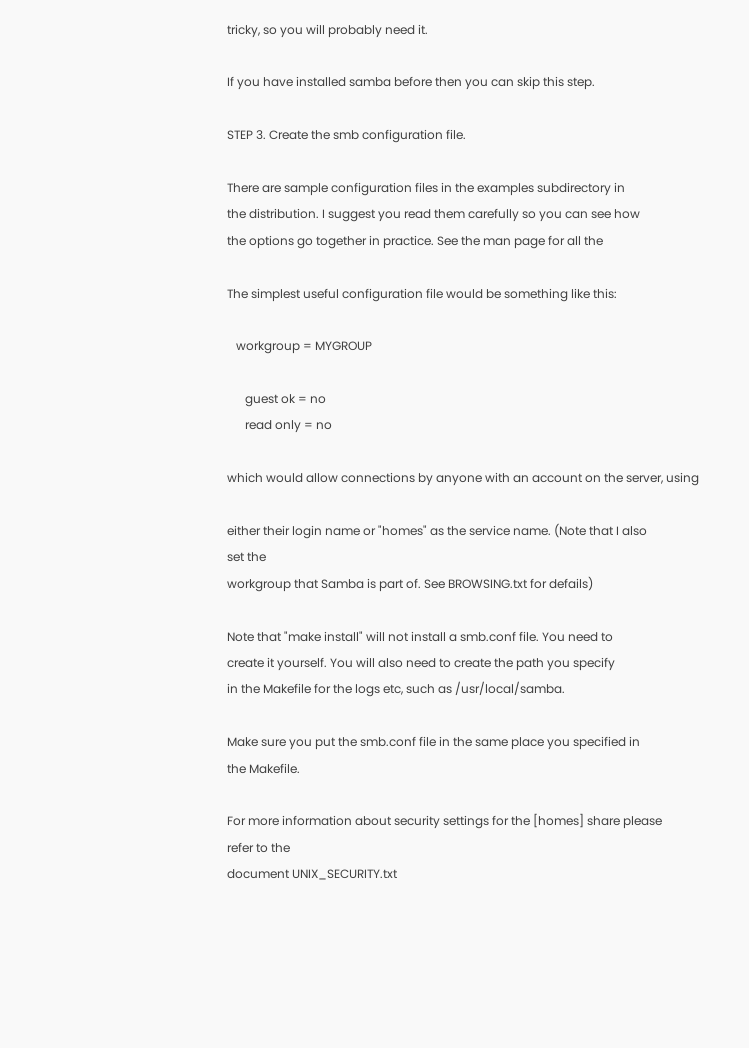tricky, so you will probably need it.

If you have installed samba before then you can skip this step.

STEP 3. Create the smb configuration file.

There are sample configuration files in the examples subdirectory in
the distribution. I suggest you read them carefully so you can see how
the options go together in practice. See the man page for all the

The simplest useful configuration file would be something like this:

   workgroup = MYGROUP

      guest ok = no
      read only = no

which would allow connections by anyone with an account on the server, using

either their login name or "homes" as the service name. (Note that I also
set the
workgroup that Samba is part of. See BROWSING.txt for defails)

Note that "make install" will not install a smb.conf file. You need to
create it yourself. You will also need to create the path you specify
in the Makefile for the logs etc, such as /usr/local/samba.

Make sure you put the smb.conf file in the same place you specified in
the Makefile.

For more information about security settings for the [homes] share please
refer to the
document UNIX_SECURITY.txt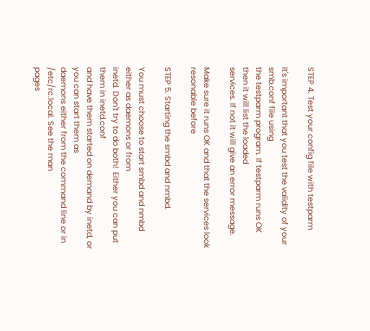STEP 4. Test your config file with testparm

It's important that you test the validity of your smb.conf file using
the testparm program. If testparm runs OK then it will list the loaded
services. If not it will give an error message.

Make sure it runs OK and that the services look resonable before

STEP 5. Starting the smbd and nmbd.

You must choose to start smbd and nmbd either as daemons or from
inetd. Don't try to do both!  Either you can put them in inetd.conf
and have them started on demand by inetd, or you can start them as
daemons either from the command line or in /etc/rc.local. See the man
pages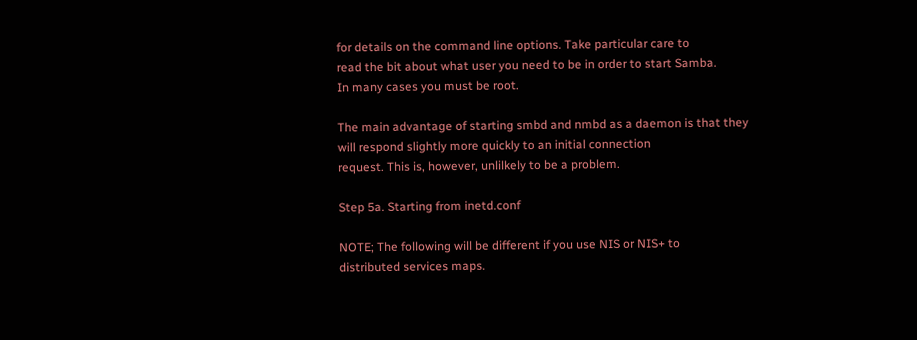for details on the command line options. Take particular care to
read the bit about what user you need to be in order to start Samba.
In many cases you must be root.

The main advantage of starting smbd and nmbd as a daemon is that they
will respond slightly more quickly to an initial connection
request. This is, however, unlilkely to be a problem.

Step 5a. Starting from inetd.conf

NOTE; The following will be different if you use NIS or NIS+ to
distributed services maps.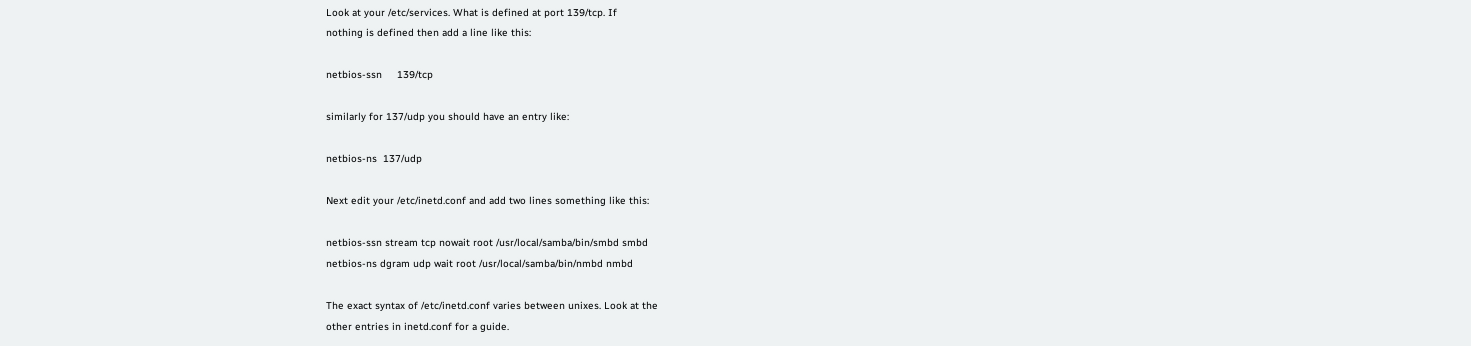Look at your /etc/services. What is defined at port 139/tcp. If
nothing is defined then add a line like this:

netbios-ssn     139/tcp

similarly for 137/udp you should have an entry like:

netbios-ns  137/udp

Next edit your /etc/inetd.conf and add two lines something like this:

netbios-ssn stream tcp nowait root /usr/local/samba/bin/smbd smbd
netbios-ns dgram udp wait root /usr/local/samba/bin/nmbd nmbd

The exact syntax of /etc/inetd.conf varies between unixes. Look at the
other entries in inetd.conf for a guide.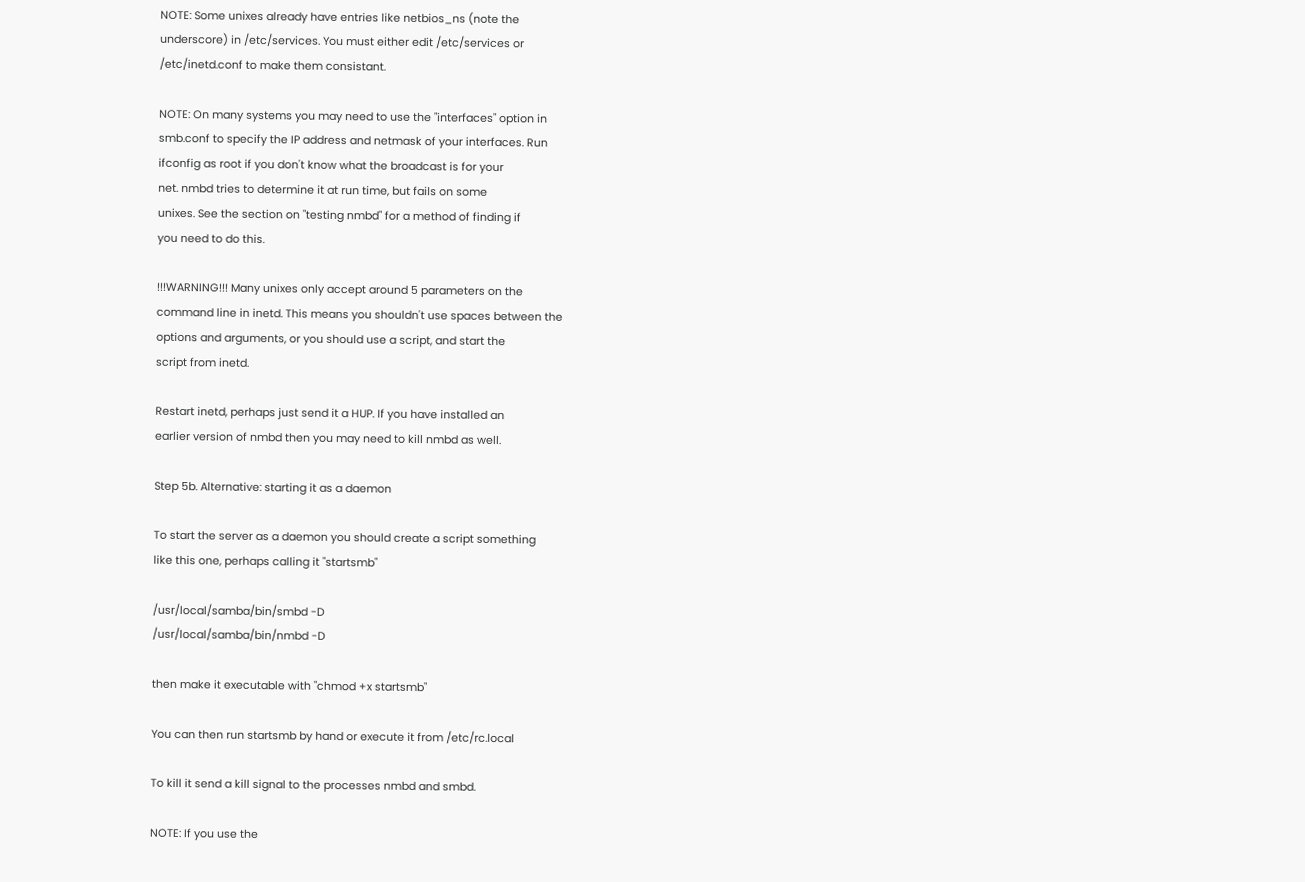NOTE: Some unixes already have entries like netbios_ns (note the
underscore) in /etc/services. You must either edit /etc/services or
/etc/inetd.conf to make them consistant.

NOTE: On many systems you may need to use the "interfaces" option in
smb.conf to specify the IP address and netmask of your interfaces. Run
ifconfig as root if you don't know what the broadcast is for your
net. nmbd tries to determine it at run time, but fails on some
unixes. See the section on "testing nmbd" for a method of finding if
you need to do this.

!!!WARNING!!! Many unixes only accept around 5 parameters on the
command line in inetd. This means you shouldn't use spaces between the
options and arguments, or you should use a script, and start the
script from inetd.

Restart inetd, perhaps just send it a HUP. If you have installed an
earlier version of nmbd then you may need to kill nmbd as well.

Step 5b. Alternative: starting it as a daemon

To start the server as a daemon you should create a script something
like this one, perhaps calling it "startsmb"

/usr/local/samba/bin/smbd -D
/usr/local/samba/bin/nmbd -D

then make it executable with "chmod +x startsmb"

You can then run startsmb by hand or execute it from /etc/rc.local

To kill it send a kill signal to the processes nmbd and smbd.

NOTE: If you use the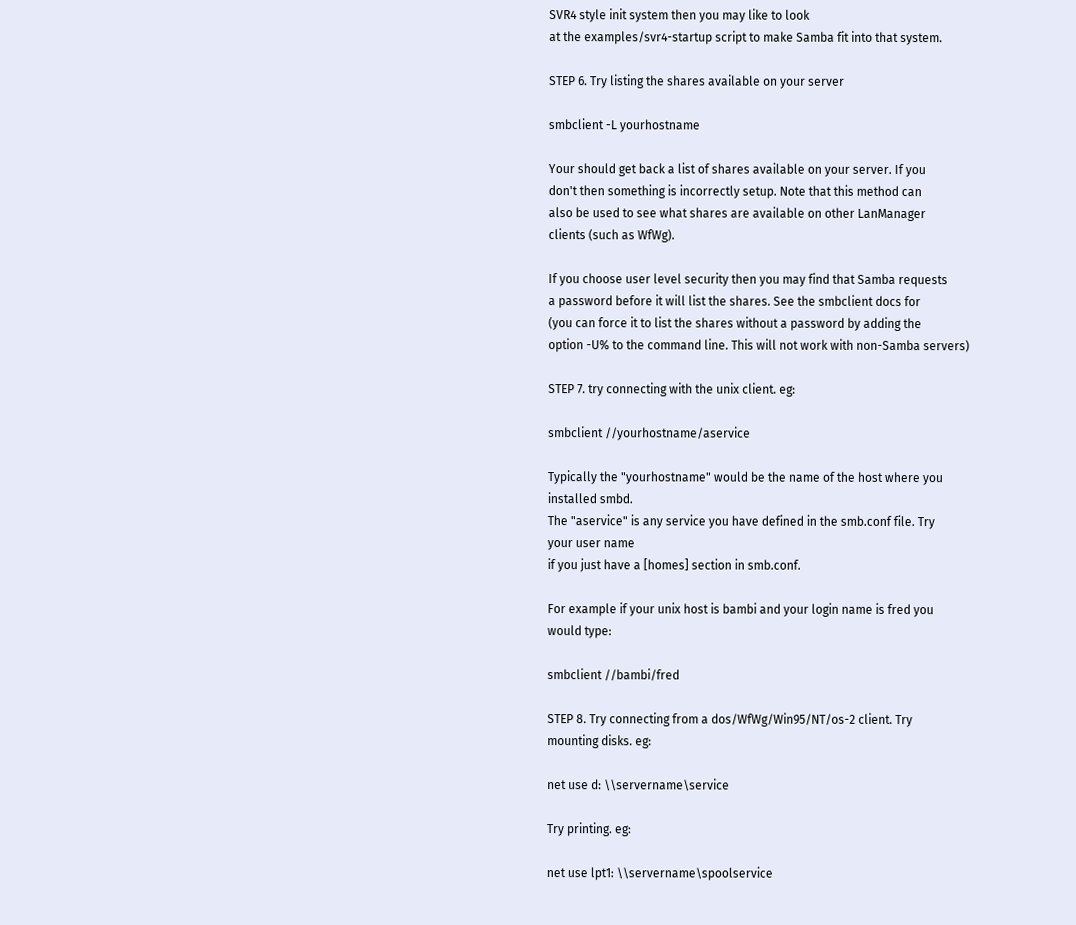SVR4 style init system then you may like to look
at the examples/svr4-startup script to make Samba fit into that system.

STEP 6. Try listing the shares available on your server

smbclient -L yourhostname

Your should get back a list of shares available on your server. If you
don't then something is incorrectly setup. Note that this method can
also be used to see what shares are available on other LanManager
clients (such as WfWg).

If you choose user level security then you may find that Samba requests
a password before it will list the shares. See the smbclient docs for
(you can force it to list the shares without a password by adding the
option -U% to the command line. This will not work with non-Samba servers)

STEP 7. try connecting with the unix client. eg:

smbclient //yourhostname/aservice

Typically the "yourhostname" would be the name of the host where you
installed smbd.
The "aservice" is any service you have defined in the smb.conf file. Try
your user name
if you just have a [homes] section in smb.conf.

For example if your unix host is bambi and your login name is fred you
would type:

smbclient //bambi/fred

STEP 8. Try connecting from a dos/WfWg/Win95/NT/os-2 client. Try
mounting disks. eg:

net use d: \\servername\service

Try printing. eg:

net use lpt1: \\servername\spoolservice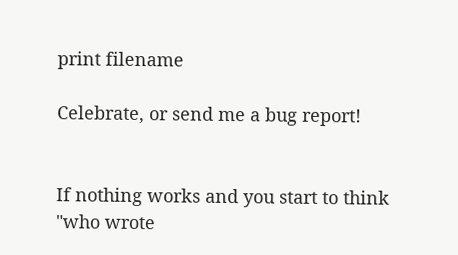print filename

Celebrate, or send me a bug report!


If nothing works and you start to think "who wrote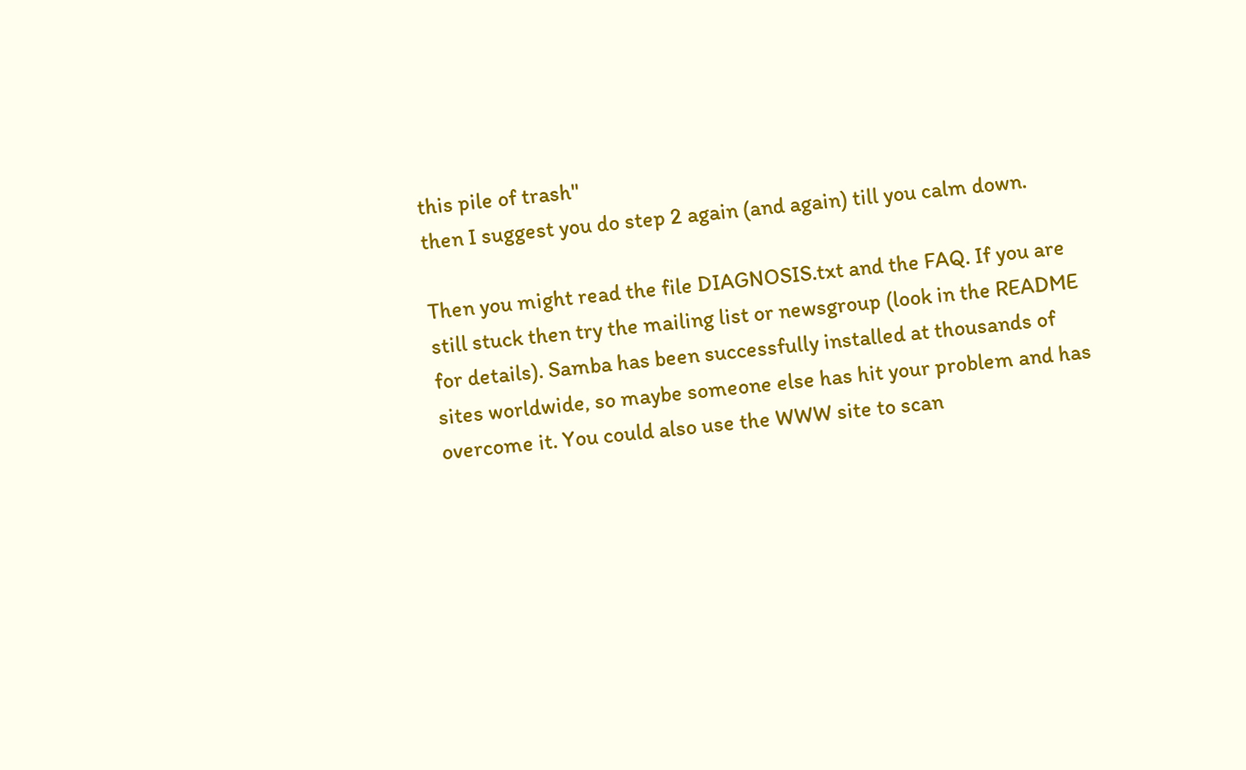this pile of trash"
then I suggest you do step 2 again (and again) till you calm down.

Then you might read the file DIAGNOSIS.txt and the FAQ. If you are
still stuck then try the mailing list or newsgroup (look in the README
for details). Samba has been successfully installed at thousands of
sites worldwide, so maybe someone else has hit your problem and has
overcome it. You could also use the WWW site to scan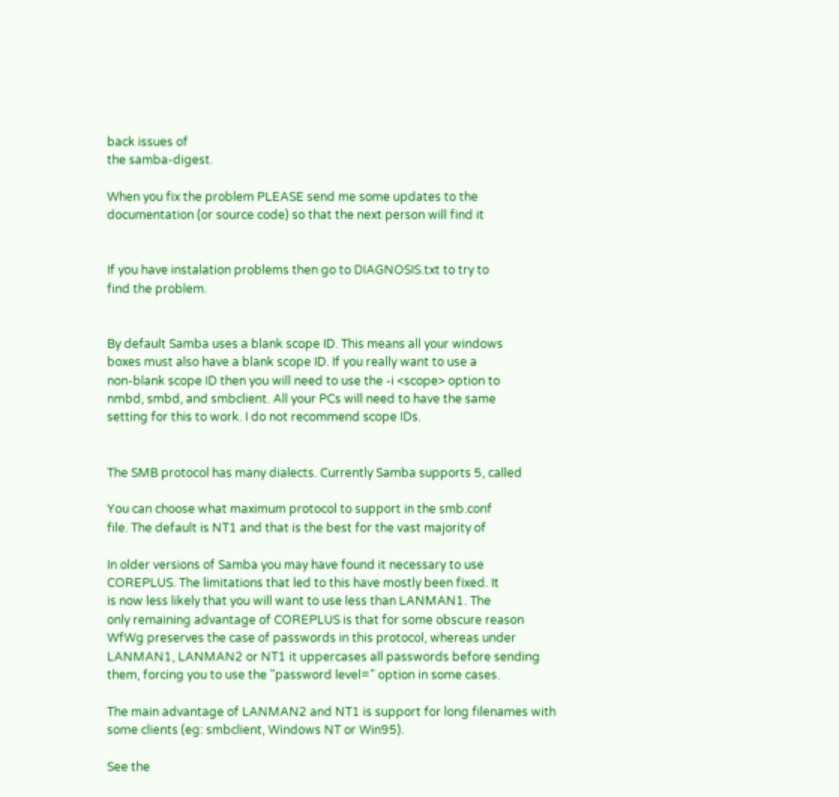back issues of
the samba-digest.

When you fix the problem PLEASE send me some updates to the
documentation (or source code) so that the next person will find it


If you have instalation problems then go to DIAGNOSIS.txt to try to
find the problem.


By default Samba uses a blank scope ID. This means all your windows
boxes must also have a blank scope ID. If you really want to use a
non-blank scope ID then you will need to use the -i <scope> option to
nmbd, smbd, and smbclient. All your PCs will need to have the same
setting for this to work. I do not recommend scope IDs.


The SMB protocol has many dialects. Currently Samba supports 5, called

You can choose what maximum protocol to support in the smb.conf
file. The default is NT1 and that is the best for the vast majority of

In older versions of Samba you may have found it necessary to use
COREPLUS. The limitations that led to this have mostly been fixed. It
is now less likely that you will want to use less than LANMAN1. The
only remaining advantage of COREPLUS is that for some obscure reason
WfWg preserves the case of passwords in this protocol, whereas under
LANMAN1, LANMAN2 or NT1 it uppercases all passwords before sending
them, forcing you to use the "password level=" option in some cases.

The main advantage of LANMAN2 and NT1 is support for long filenames with
some clients (eg: smbclient, Windows NT or Win95).

See the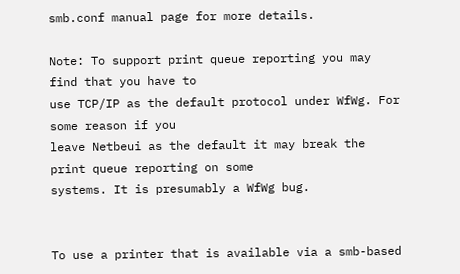smb.conf manual page for more details.

Note: To support print queue reporting you may find that you have to
use TCP/IP as the default protocol under WfWg. For some reason if you
leave Netbeui as the default it may break the print queue reporting on some
systems. It is presumably a WfWg bug.


To use a printer that is available via a smb-based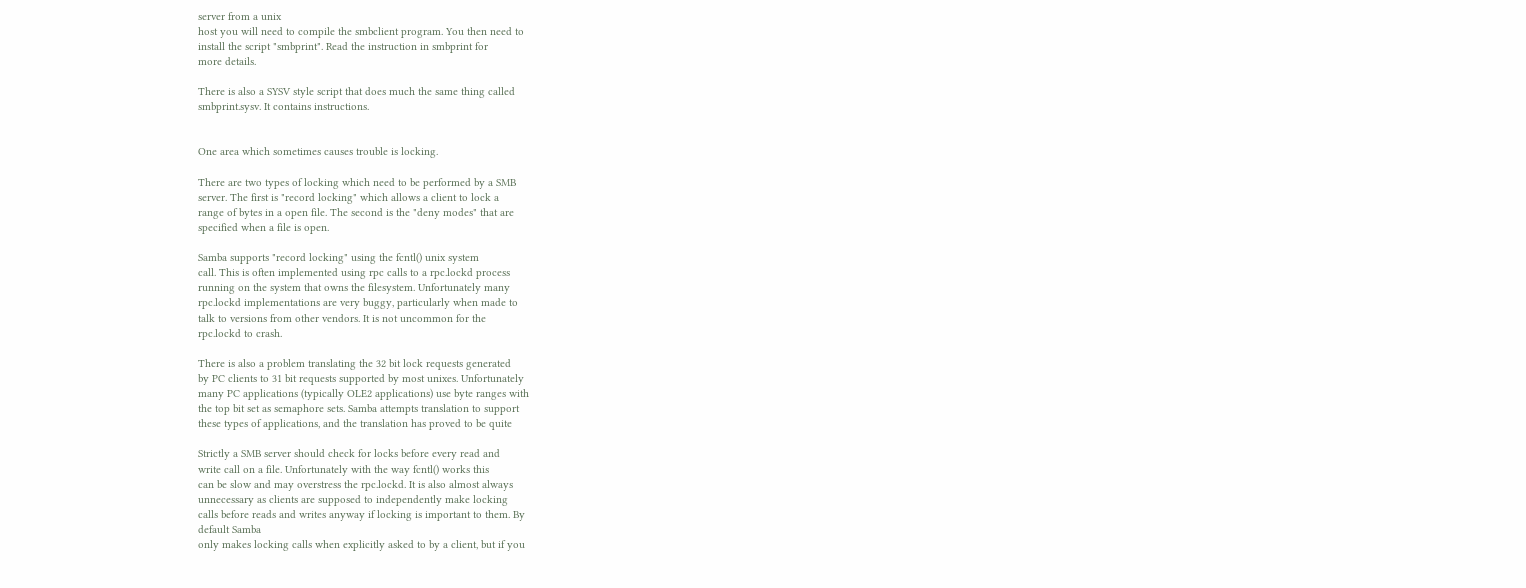server from a unix
host you will need to compile the smbclient program. You then need to
install the script "smbprint". Read the instruction in smbprint for
more details.

There is also a SYSV style script that does much the same thing called
smbprint.sysv. It contains instructions.


One area which sometimes causes trouble is locking.

There are two types of locking which need to be performed by a SMB
server. The first is "record locking" which allows a client to lock a
range of bytes in a open file. The second is the "deny modes" that are
specified when a file is open.

Samba supports "record locking" using the fcntl() unix system
call. This is often implemented using rpc calls to a rpc.lockd process
running on the system that owns the filesystem. Unfortunately many
rpc.lockd implementations are very buggy, particularly when made to
talk to versions from other vendors. It is not uncommon for the
rpc.lockd to crash.

There is also a problem translating the 32 bit lock requests generated
by PC clients to 31 bit requests supported by most unixes. Unfortunately
many PC applications (typically OLE2 applications) use byte ranges with
the top bit set as semaphore sets. Samba attempts translation to support
these types of applications, and the translation has proved to be quite

Strictly a SMB server should check for locks before every read and
write call on a file. Unfortunately with the way fcntl() works this
can be slow and may overstress the rpc.lockd. It is also almost always
unnecessary as clients are supposed to independently make locking
calls before reads and writes anyway if locking is important to them. By
default Samba
only makes locking calls when explicitly asked to by a client, but if you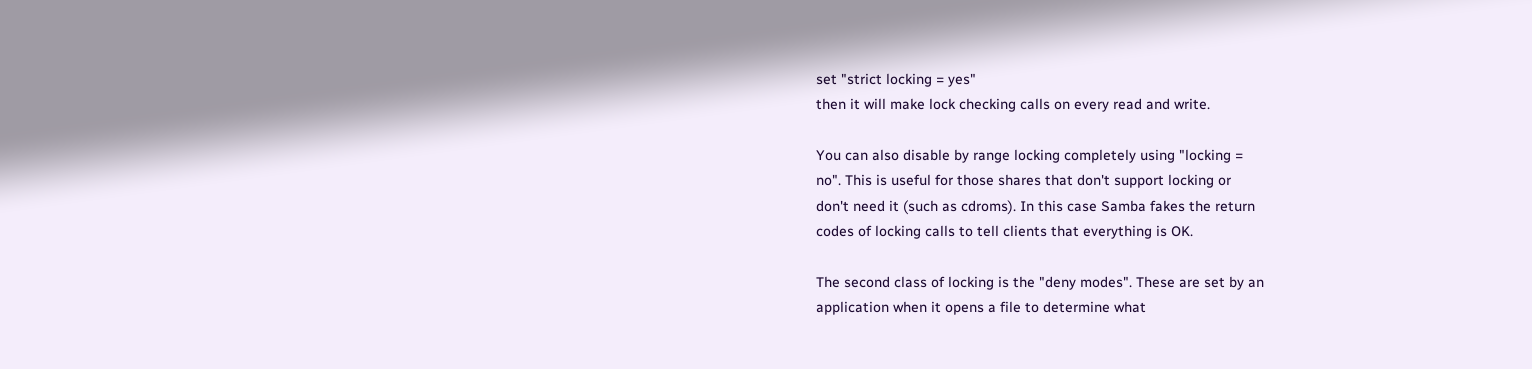set "strict locking = yes"
then it will make lock checking calls on every read and write.

You can also disable by range locking completely using "locking =
no". This is useful for those shares that don't support locking or
don't need it (such as cdroms). In this case Samba fakes the return
codes of locking calls to tell clients that everything is OK.

The second class of locking is the "deny modes". These are set by an
application when it opens a file to determine what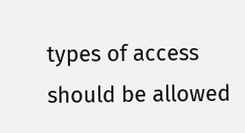types of access
should be allowed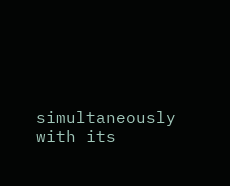simultaneously with its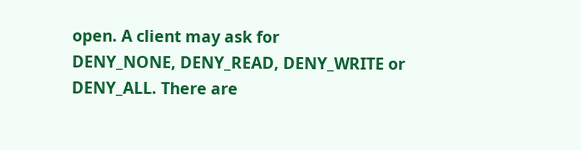open. A client may ask for
DENY_NONE, DENY_READ, DENY_WRITE or DENY_ALL. There are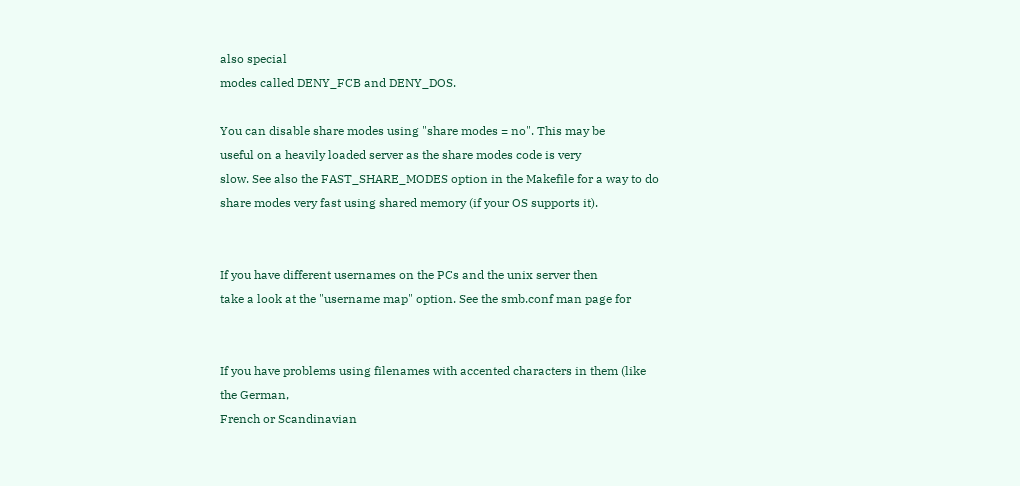also special
modes called DENY_FCB and DENY_DOS.

You can disable share modes using "share modes = no". This may be
useful on a heavily loaded server as the share modes code is very
slow. See also the FAST_SHARE_MODES option in the Makefile for a way to do
share modes very fast using shared memory (if your OS supports it).


If you have different usernames on the PCs and the unix server then
take a look at the "username map" option. See the smb.conf man page for


If you have problems using filenames with accented characters in them (like
the German,
French or Scandinavian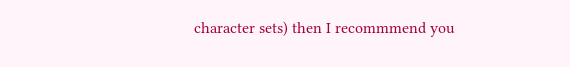character sets) then I recommmend you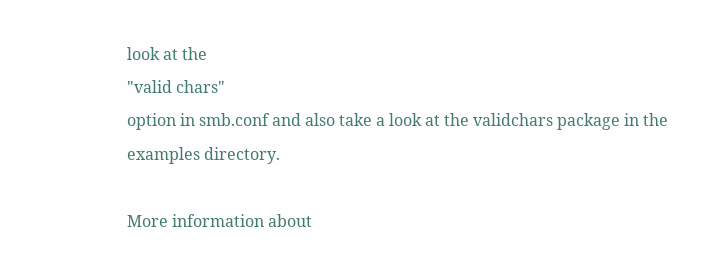look at the
"valid chars"
option in smb.conf and also take a look at the validchars package in the
examples directory.

More information about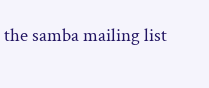the samba mailing list